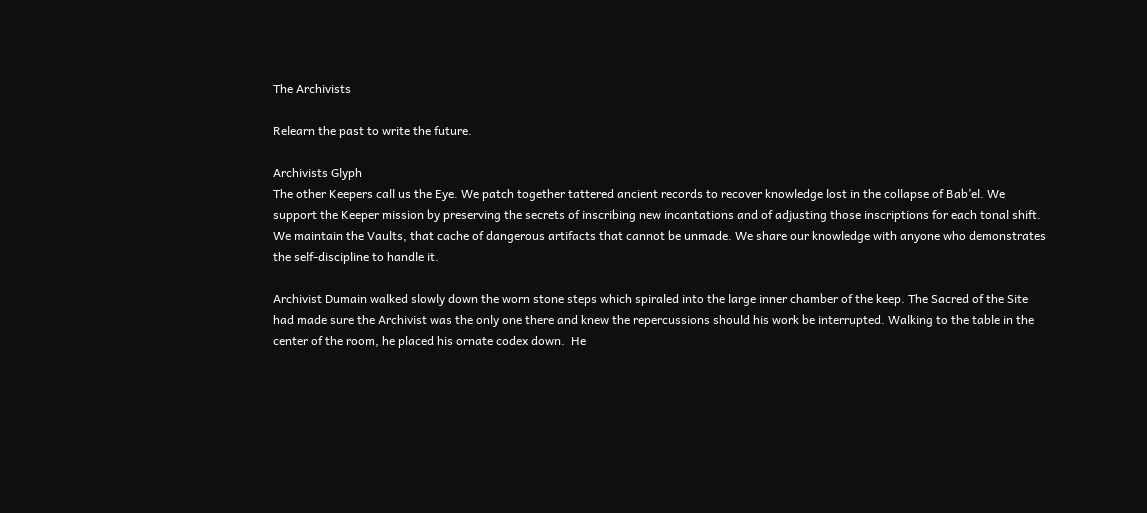The Archivists

Relearn the past to write the future.

Archivists Glyph
The other Keepers call us the Eye. We patch together tattered ancient records to recover knowledge lost in the collapse of Bab’el. We support the Keeper mission by preserving the secrets of inscribing new incantations and of adjusting those inscriptions for each tonal shift. We maintain the Vaults, that cache of dangerous artifacts that cannot be unmade. We share our knowledge with anyone who demonstrates the self-discipline to handle it.

Archivist Dumain walked slowly down the worn stone steps which spiraled into the large inner chamber of the keep. The Sacred of the Site had made sure the Archivist was the only one there and knew the repercussions should his work be interrupted. Walking to the table in the center of the room, he placed his ornate codex down.  He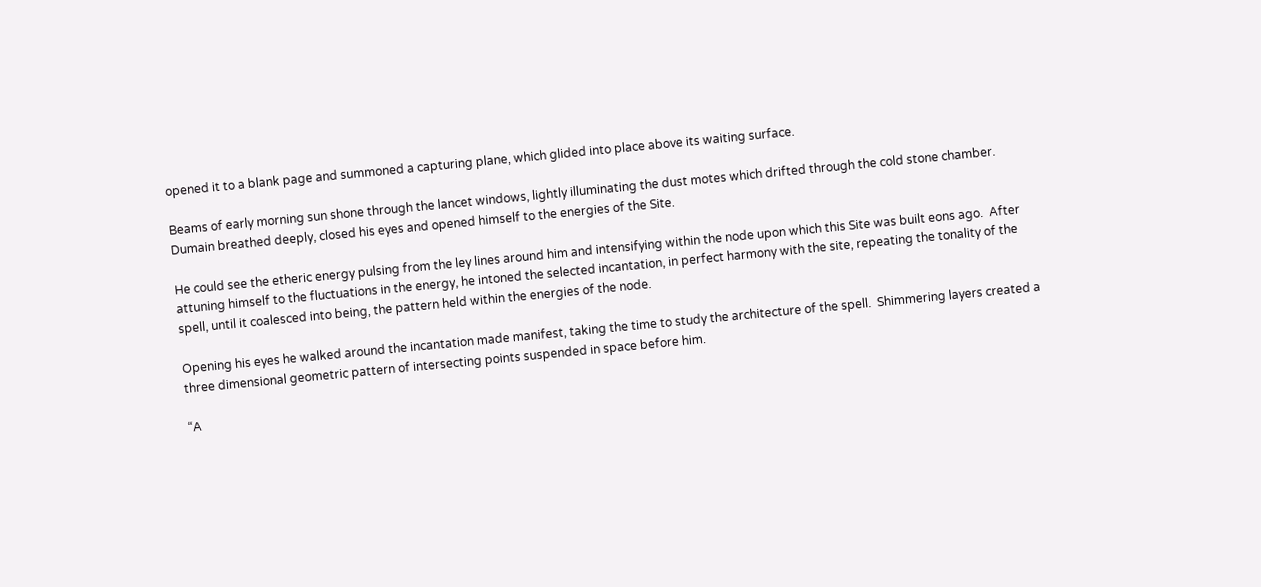opened it to a blank page and summoned a capturing plane, which glided into place above its waiting surface.

Beams of early morning sun shone through the lancet windows, lightly illuminating the dust motes which drifted through the cold stone chamber.  Dumain breathed deeply, closed his eyes and opened himself to the energies of the Site.

He could see the etheric energy pulsing from the ley lines around him and intensifying within the node upon which this Site was built eons ago.  After attuning himself to the fluctuations in the energy, he intoned the selected incantation, in perfect harmony with the site, repeating the tonality of the spell, until it coalesced into being, the pattern held within the energies of the node.

Opening his eyes he walked around the incantation made manifest, taking the time to study the architecture of the spell.  Shimmering layers created a three dimensional geometric pattern of intersecting points suspended in space before him.

“A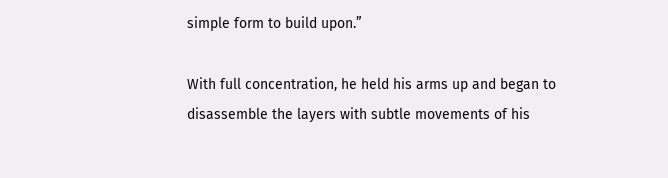simple form to build upon.”

With full concentration, he held his arms up and began to disassemble the layers with subtle movements of his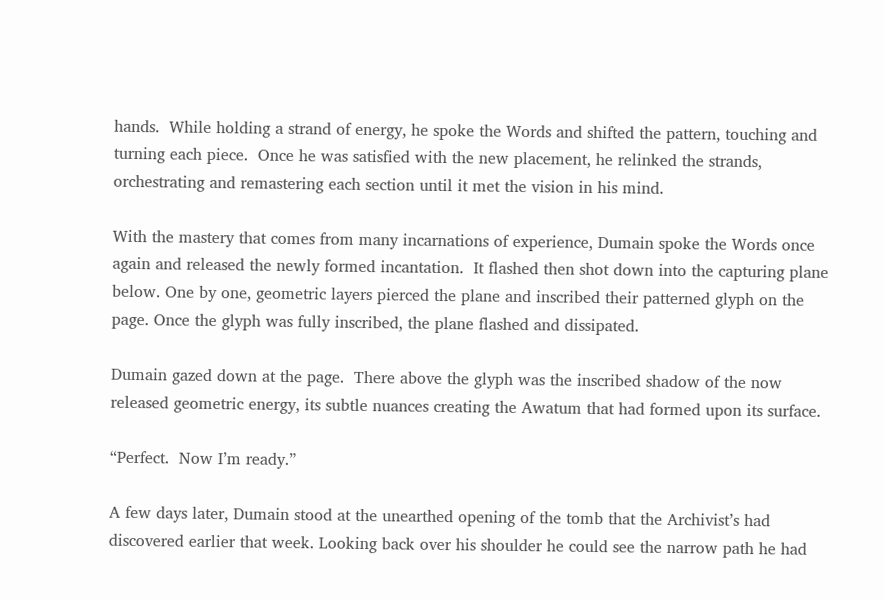hands.  While holding a strand of energy, he spoke the Words and shifted the pattern, touching and turning each piece.  Once he was satisfied with the new placement, he relinked the strands, orchestrating and remastering each section until it met the vision in his mind.

With the mastery that comes from many incarnations of experience, Dumain spoke the Words once again and released the newly formed incantation.  It flashed then shot down into the capturing plane below. One by one, geometric layers pierced the plane and inscribed their patterned glyph on the page. Once the glyph was fully inscribed, the plane flashed and dissipated.

Dumain gazed down at the page.  There above the glyph was the inscribed shadow of the now released geometric energy, its subtle nuances creating the Awatum that had formed upon its surface.

“Perfect.  Now I’m ready.”

A few days later, Dumain stood at the unearthed opening of the tomb that the Archivist’s had discovered earlier that week. Looking back over his shoulder he could see the narrow path he had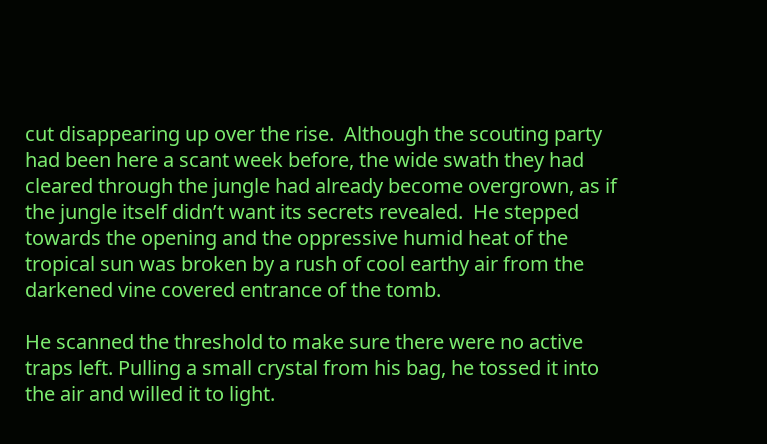cut disappearing up over the rise.  Although the scouting party had been here a scant week before, the wide swath they had cleared through the jungle had already become overgrown, as if the jungle itself didn’t want its secrets revealed.  He stepped towards the opening and the oppressive humid heat of the tropical sun was broken by a rush of cool earthy air from the darkened vine covered entrance of the tomb.

He scanned the threshold to make sure there were no active traps left. Pulling a small crystal from his bag, he tossed it into the air and willed it to light.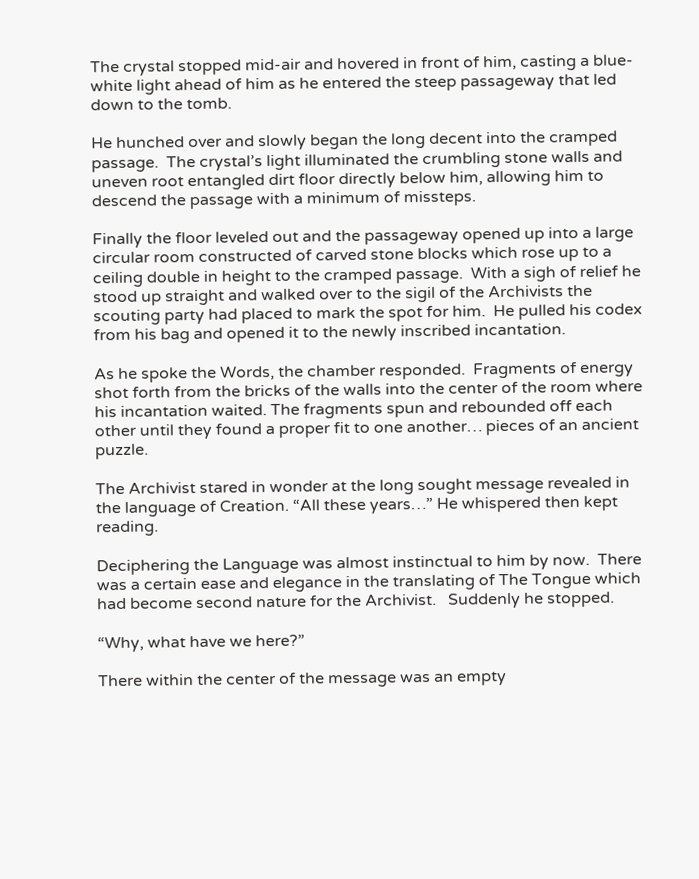The crystal stopped mid-air and hovered in front of him, casting a blue-white light ahead of him as he entered the steep passageway that led down to the tomb.

He hunched over and slowly began the long decent into the cramped passage.  The crystal’s light illuminated the crumbling stone walls and uneven root entangled dirt floor directly below him, allowing him to descend the passage with a minimum of missteps.

Finally the floor leveled out and the passageway opened up into a large circular room constructed of carved stone blocks which rose up to a ceiling double in height to the cramped passage.  With a sigh of relief he stood up straight and walked over to the sigil of the Archivists the scouting party had placed to mark the spot for him.  He pulled his codex from his bag and opened it to the newly inscribed incantation.

As he spoke the Words, the chamber responded.  Fragments of energy shot forth from the bricks of the walls into the center of the room where his incantation waited. The fragments spun and rebounded off each other until they found a proper fit to one another… pieces of an ancient puzzle.

The Archivist stared in wonder at the long sought message revealed in the language of Creation. “All these years…” He whispered then kept reading.

Deciphering the Language was almost instinctual to him by now.  There was a certain ease and elegance in the translating of The Tongue which had become second nature for the Archivist.   Suddenly he stopped.

“Why, what have we here?”

There within the center of the message was an empty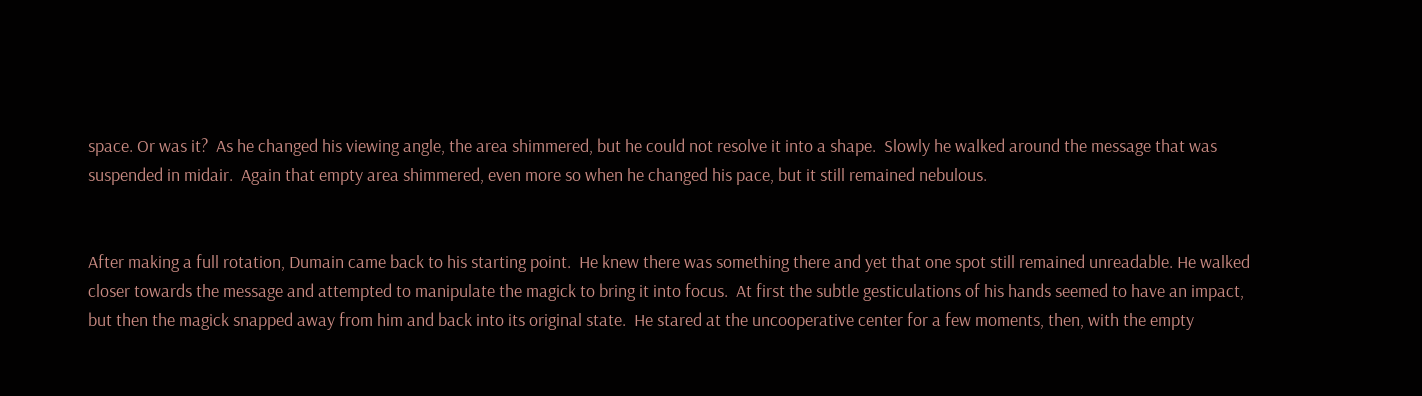space. Or was it?  As he changed his viewing angle, the area shimmered, but he could not resolve it into a shape.  Slowly he walked around the message that was suspended in midair.  Again that empty area shimmered, even more so when he changed his pace, but it still remained nebulous.


After making a full rotation, Dumain came back to his starting point.  He knew there was something there and yet that one spot still remained unreadable. He walked closer towards the message and attempted to manipulate the magick to bring it into focus.  At first the subtle gesticulations of his hands seemed to have an impact, but then the magick snapped away from him and back into its original state.  He stared at the uncooperative center for a few moments, then, with the empty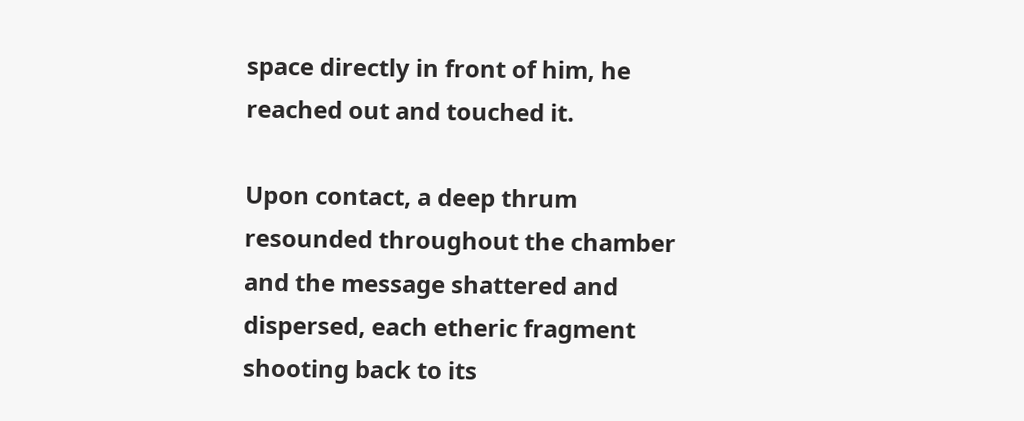space directly in front of him, he reached out and touched it.

Upon contact, a deep thrum resounded throughout the chamber and the message shattered and dispersed, each etheric fragment shooting back to its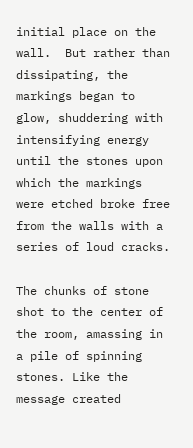initial place on the wall.  But rather than dissipating, the markings began to glow, shuddering with intensifying energy until the stones upon which the markings were etched broke free from the walls with a series of loud cracks.

The chunks of stone shot to the center of the room, amassing in a pile of spinning stones. Like the message created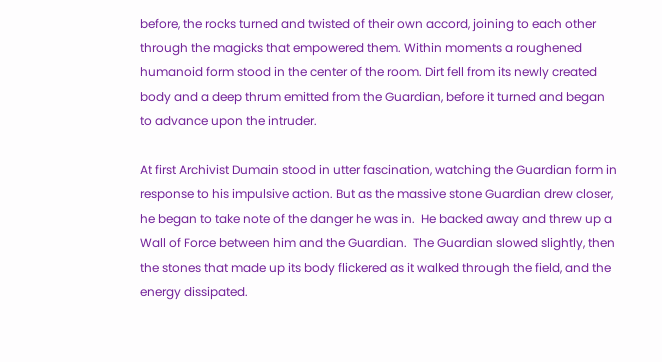before, the rocks turned and twisted of their own accord, joining to each other through the magicks that empowered them. Within moments a roughened humanoid form stood in the center of the room. Dirt fell from its newly created body and a deep thrum emitted from the Guardian, before it turned and began to advance upon the intruder.

At first Archivist Dumain stood in utter fascination, watching the Guardian form in response to his impulsive action. But as the massive stone Guardian drew closer, he began to take note of the danger he was in.  He backed away and threw up a Wall of Force between him and the Guardian.  The Guardian slowed slightly, then the stones that made up its body flickered as it walked through the field, and the energy dissipated.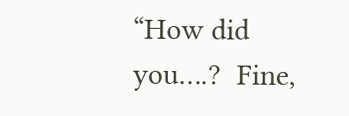“How did you….?  Fine,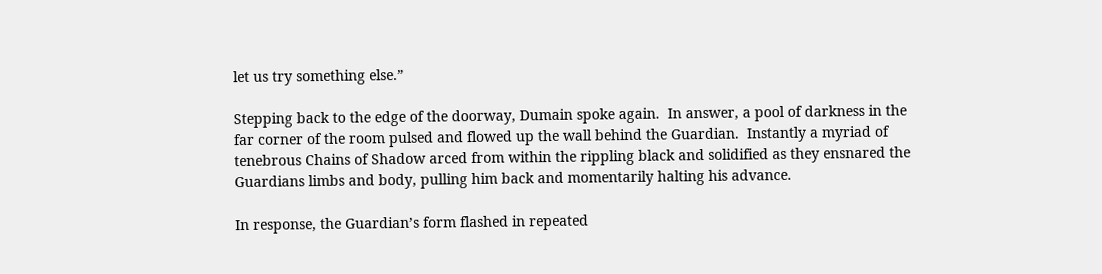let us try something else.”

Stepping back to the edge of the doorway, Dumain spoke again.  In answer, a pool of darkness in the far corner of the room pulsed and flowed up the wall behind the Guardian.  Instantly a myriad of tenebrous Chains of Shadow arced from within the rippling black and solidified as they ensnared the Guardians limbs and body, pulling him back and momentarily halting his advance.

In response, the Guardian’s form flashed in repeated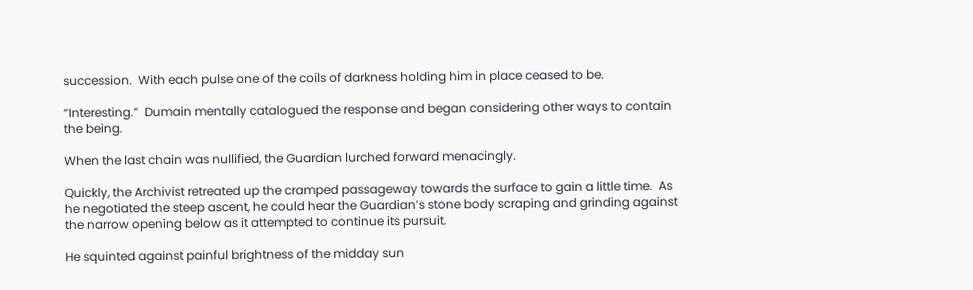succession.  With each pulse one of the coils of darkness holding him in place ceased to be.

“Interesting.”  Dumain mentally catalogued the response and began considering other ways to contain the being.

When the last chain was nullified, the Guardian lurched forward menacingly.

Quickly, the Archivist retreated up the cramped passageway towards the surface to gain a little time.  As he negotiated the steep ascent, he could hear the Guardian’s stone body scraping and grinding against the narrow opening below as it attempted to continue its pursuit.

He squinted against painful brightness of the midday sun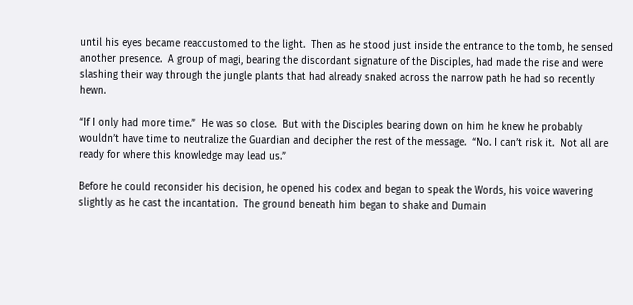until his eyes became reaccustomed to the light.  Then as he stood just inside the entrance to the tomb, he sensed another presence.  A group of magi, bearing the discordant signature of the Disciples, had made the rise and were slashing their way through the jungle plants that had already snaked across the narrow path he had so recently hewn.

“If I only had more time.”  He was so close.  But with the Disciples bearing down on him he knew he probably wouldn’t have time to neutralize the Guardian and decipher the rest of the message.  “No. I can’t risk it.  Not all are ready for where this knowledge may lead us.”

Before he could reconsider his decision, he opened his codex and began to speak the Words, his voice wavering slightly as he cast the incantation.  The ground beneath him began to shake and Dumain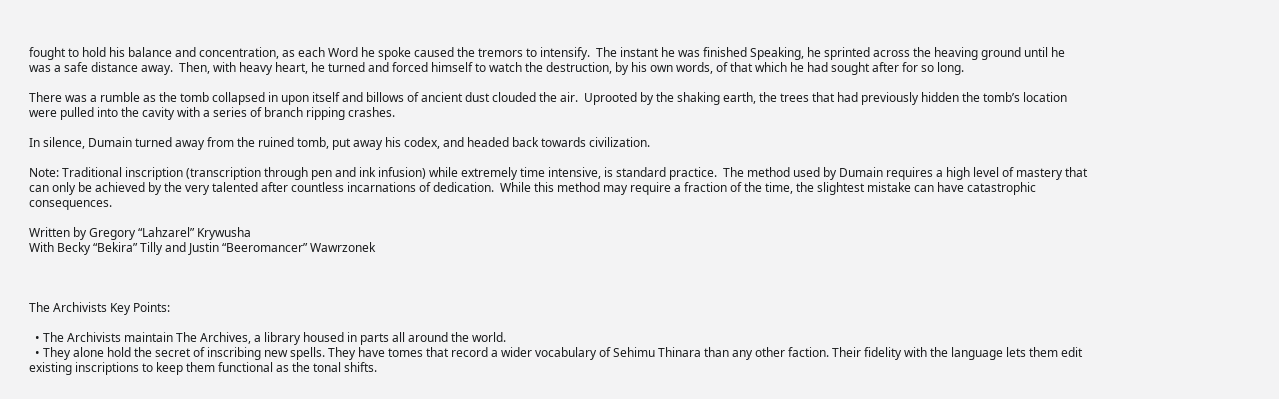fought to hold his balance and concentration, as each Word he spoke caused the tremors to intensify.  The instant he was finished Speaking, he sprinted across the heaving ground until he was a safe distance away.  Then, with heavy heart, he turned and forced himself to watch the destruction, by his own words, of that which he had sought after for so long.

There was a rumble as the tomb collapsed in upon itself and billows of ancient dust clouded the air.  Uprooted by the shaking earth, the trees that had previously hidden the tomb’s location were pulled into the cavity with a series of branch ripping crashes.

In silence, Dumain turned away from the ruined tomb, put away his codex, and headed back towards civilization.

Note: Traditional inscription (transcription through pen and ink infusion) while extremely time intensive, is standard practice.  The method used by Dumain requires a high level of mastery that can only be achieved by the very talented after countless incarnations of dedication.  While this method may require a fraction of the time, the slightest mistake can have catastrophic consequences.

Written by Gregory “Lahzarel” Krywusha
With Becky “Bekira” Tilly and Justin “Beeromancer” Wawrzonek



The Archivists Key Points:

  • The Archivists maintain The Archives, a library housed in parts all around the world.
  • They alone hold the secret of inscribing new spells. They have tomes that record a wider vocabulary of Sehimu Thinara than any other faction. Their fidelity with the language lets them edit existing inscriptions to keep them functional as the tonal shifts.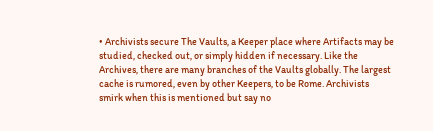• Archivists secure The Vaults, a Keeper place where Artifacts may be studied, checked out, or simply hidden if necessary. Like the Archives, there are many branches of the Vaults globally. The largest cache is rumored, even by other Keepers, to be Rome. Archivists smirk when this is mentioned but say no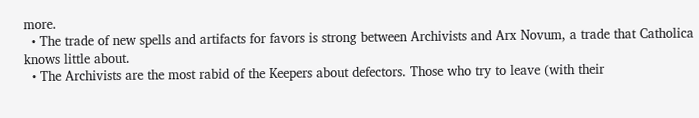more.
  • The trade of new spells and artifacts for favors is strong between Archivists and Arx Novum, a trade that Catholica knows little about.
  • The Archivists are the most rabid of the Keepers about defectors. Those who try to leave (with their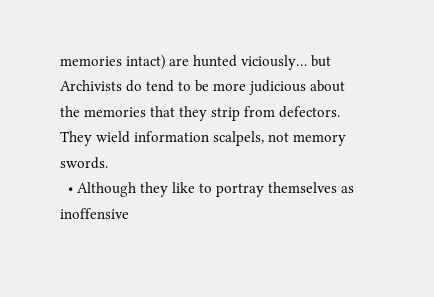memories intact) are hunted viciously… but Archivists do tend to be more judicious about the memories that they strip from defectors. They wield information scalpels, not memory swords.
  • Although they like to portray themselves as inoffensive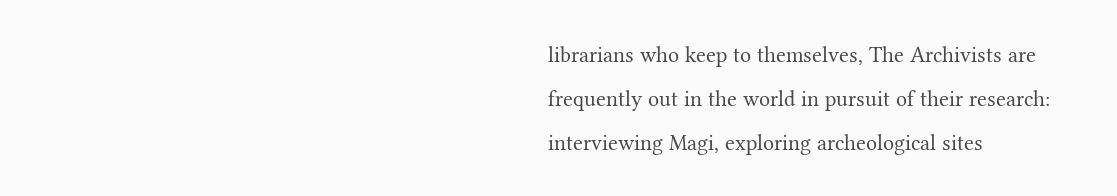librarians who keep to themselves, The Archivists are frequently out in the world in pursuit of their research: interviewing Magi, exploring archeological sites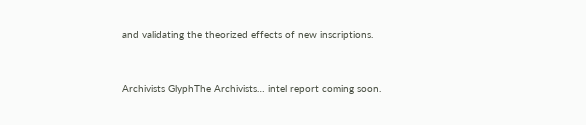and validating the theorized effects of new inscriptions.


Archivists GlyphThe Archivists… intel report coming soon.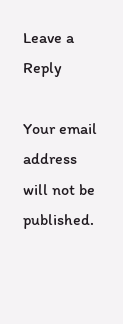Leave a Reply

Your email address will not be published.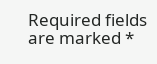Required fields are marked *